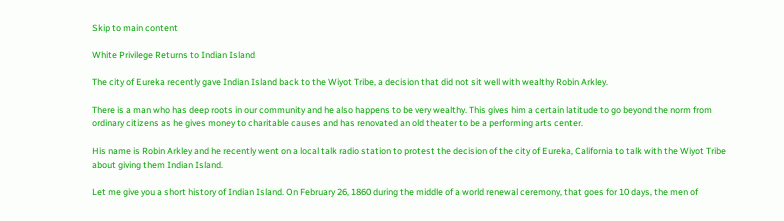Skip to main content

White Privilege Returns to Indian Island

The city of Eureka recently gave Indian Island back to the Wiyot Tribe, a decision that did not sit well with wealthy Robin Arkley.

There is a man who has deep roots in our community and he also happens to be very wealthy. This gives him a certain latitude to go beyond the norm from ordinary citizens as he gives money to charitable causes and has renovated an old theater to be a performing arts center.

His name is Robin Arkley and he recently went on a local talk radio station to protest the decision of the city of Eureka, California to talk with the Wiyot Tribe about giving them Indian Island.

Let me give you a short history of Indian Island. On February 26, 1860 during the middle of a world renewal ceremony, that goes for 10 days, the men of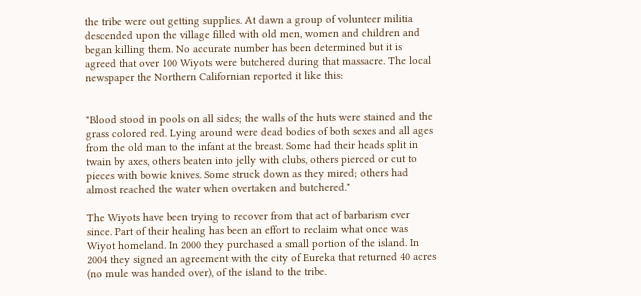the tribe were out getting supplies. At dawn a group of volunteer militia descended upon the village filled with old men, women and children and began killing them. No accurate number has been determined but it is agreed that over 100 Wiyots were butchered during that massacre. The local newspaper the Northern Californian reported it like this:


"Blood stood in pools on all sides; the walls of the huts were stained and the grass colored red. Lying around were dead bodies of both sexes and all ages from the old man to the infant at the breast. Some had their heads split in twain by axes, others beaten into jelly with clubs, others pierced or cut to pieces with bowie knives. Some struck down as they mired; others had almost reached the water when overtaken and butchered."

The Wiyots have been trying to recover from that act of barbarism ever since. Part of their healing has been an effort to reclaim what once was Wiyot homeland. In 2000 they purchased a small portion of the island. In 2004 they signed an agreement with the city of Eureka that returned 40 acres (no mule was handed over), of the island to the tribe.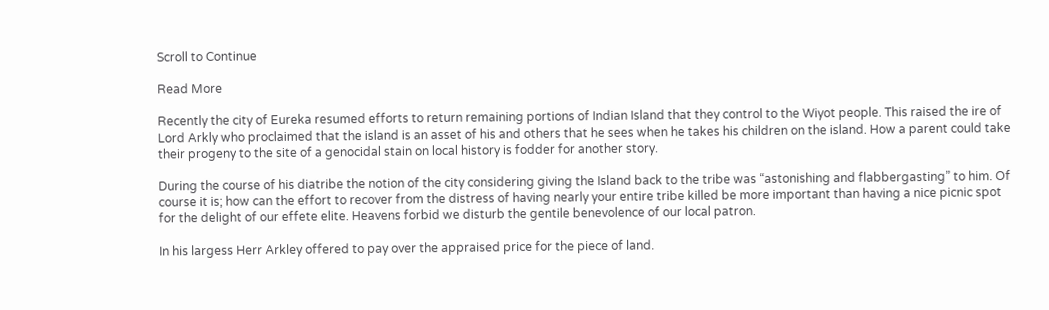Scroll to Continue

Read More

Recently the city of Eureka resumed efforts to return remaining portions of Indian Island that they control to the Wiyot people. This raised the ire of Lord Arkly who proclaimed that the island is an asset of his and others that he sees when he takes his children on the island. How a parent could take their progeny to the site of a genocidal stain on local history is fodder for another story.

During the course of his diatribe the notion of the city considering giving the Island back to the tribe was “astonishing and flabbergasting” to him. Of course it is; how can the effort to recover from the distress of having nearly your entire tribe killed be more important than having a nice picnic spot for the delight of our effete elite. Heavens forbid we disturb the gentile benevolence of our local patron.

In his largess Herr Arkley offered to pay over the appraised price for the piece of land.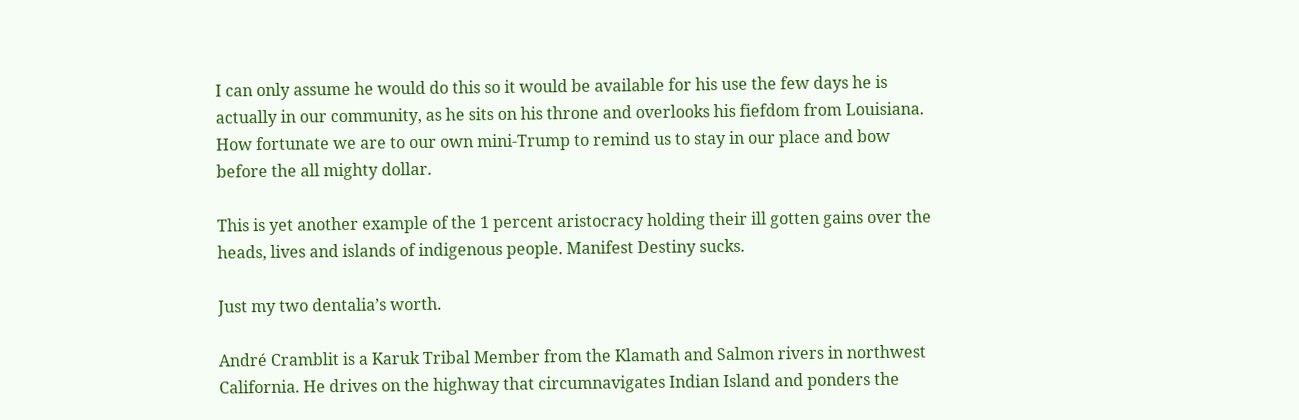I can only assume he would do this so it would be available for his use the few days he is actually in our community, as he sits on his throne and overlooks his fiefdom from Louisiana. How fortunate we are to our own mini-Trump to remind us to stay in our place and bow before the all mighty dollar.

This is yet another example of the 1 percent aristocracy holding their ill gotten gains over the heads, lives and islands of indigenous people. Manifest Destiny sucks.

Just my two dentalia’s worth.

André Cramblit is a Karuk Tribal Member from the Klamath and Salmon rivers in northwest California. He drives on the highway that circumnavigates Indian Island and ponders the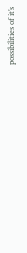possibilities of it’s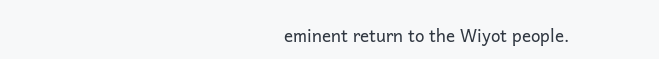eminent return to the Wiyot people.